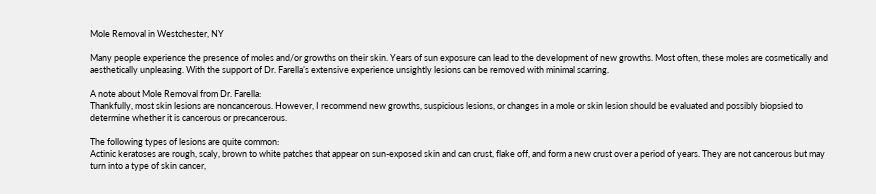Mole Removal in Westchester, NY

Many people experience the presence of moles and/or growths on their skin. Years of sun exposure can lead to the development of new growths. Most often, these moles are cosmetically and aesthetically unpleasing. With the support of Dr. Farella’s extensive experience unsightly lesions can be removed with minimal scarring.

A note about Mole Removal from Dr. Farella:
Thankfully, most skin lesions are noncancerous. However, I recommend new growths, suspicious lesions, or changes in a mole or skin lesion should be evaluated and possibly biopsied to determine whether it is cancerous or precancerous.

The following types of lesions are quite common:
Actinic keratoses are rough, scaly, brown to white patches that appear on sun-exposed skin and can crust, flake off, and form a new crust over a period of years. They are not cancerous but may turn into a type of skin cancer,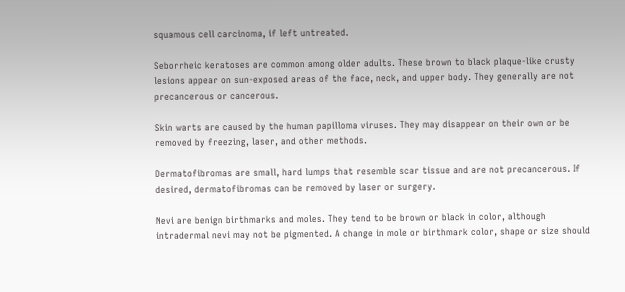squamous cell carcinoma, if left untreated.

Seborrheic keratoses are common among older adults. These brown to black plaque-like crusty lesions appear on sun-exposed areas of the face, neck, and upper body. They generally are not precancerous or cancerous.

Skin warts are caused by the human papilloma viruses. They may disappear on their own or be removed by freezing, laser, and other methods.

Dermatofibromas are small, hard lumps that resemble scar tissue and are not precancerous. If desired, dermatofibromas can be removed by laser or surgery.

Nevi are benign birthmarks and moles. They tend to be brown or black in color, although intradermal nevi may not be pigmented. A change in mole or birthmark color, shape or size should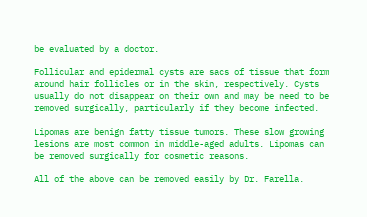be evaluated by a doctor.

Follicular and epidermal cysts are sacs of tissue that form around hair follicles or in the skin, respectively. Cysts usually do not disappear on their own and may be need to be removed surgically, particularly if they become infected.

Lipomas are benign fatty tissue tumors. These slow growing lesions are most common in middle-aged adults. Lipomas can be removed surgically for cosmetic reasons.

All of the above can be removed easily by Dr. Farella.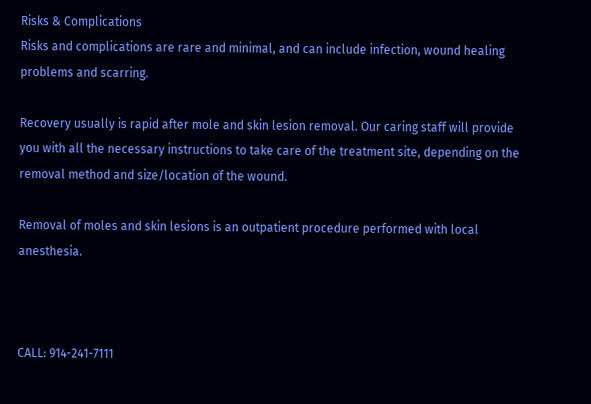Risks & Complications
Risks and complications are rare and minimal, and can include infection, wound healing problems and scarring.

Recovery usually is rapid after mole and skin lesion removal. Our caring staff will provide you with all the necessary instructions to take care of the treatment site, depending on the removal method and size/location of the wound.

Removal of moles and skin lesions is an outpatient procedure performed with local anesthesia.



CALL: 914-241-7111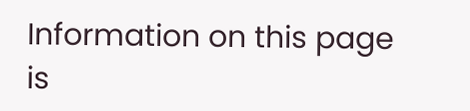Information on this page is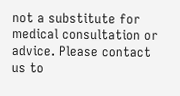not a substitute for medical consultation or advice. Please contact us to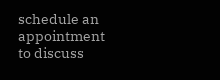schedule an appointment to discuss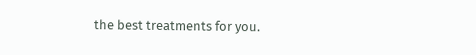the best treatments for you.